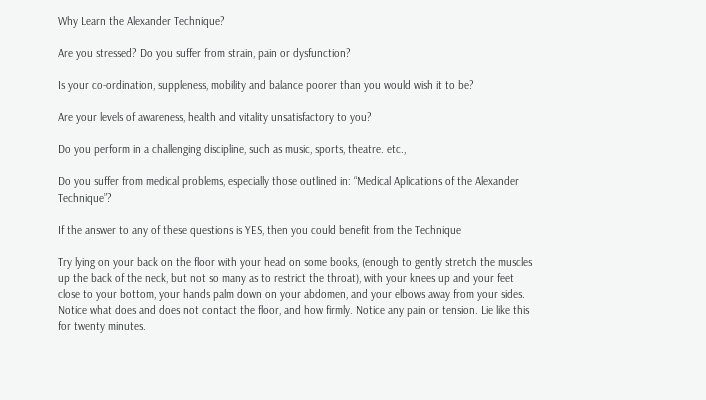Why Learn the Alexander Technique?

Are you stressed? Do you suffer from strain, pain or dysfunction?

Is your co-ordination, suppleness, mobility and balance poorer than you would wish it to be?

Are your levels of awareness, health and vitality unsatisfactory to you?

Do you perform in a challenging discipline, such as music, sports, theatre. etc.,

Do you suffer from medical problems, especially those outlined in: “Medical Aplications of the Alexander Technique”?

If the answer to any of these questions is YES, then you could benefit from the Technique

Try lying on your back on the floor with your head on some books, (enough to gently stretch the muscles up the back of the neck, but not so many as to restrict the throat), with your knees up and your feet close to your bottom, your hands palm down on your abdomen, and your elbows away from your sides. Notice what does and does not contact the floor, and how firmly. Notice any pain or tension. Lie like this for twenty minutes.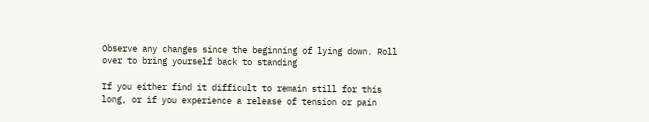Observe any changes since the beginning of lying down. Roll over to bring yourself back to standing

If you either find it difficult to remain still for this long, or if you experience a release of tension or pain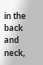in the back and neck,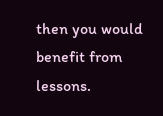then you would benefit from lessons.